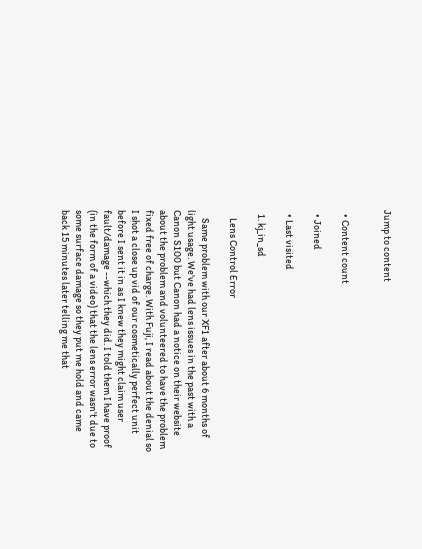Jump to content


  • Content count

  • Joined

  • Last visited

  1. kj_in_sd

    Lens Control Error

    Same problem with our XF1 after about 6 months of light usage. We've had lens issues in the past with a Canon S100 but Canon had a notice on their website about the problem and volunteered to have the problem fixed free of charge. With Fuji, I read about the denial so I shot a close up vid of our cosmetically perfect unit before I sent it in as I knew they might claim user fault/damage --which they did. I told them I have proof (in the form of a video) that the lens error wasn't due to some surface damage so they put me hold and came back 15 minutes later telling me that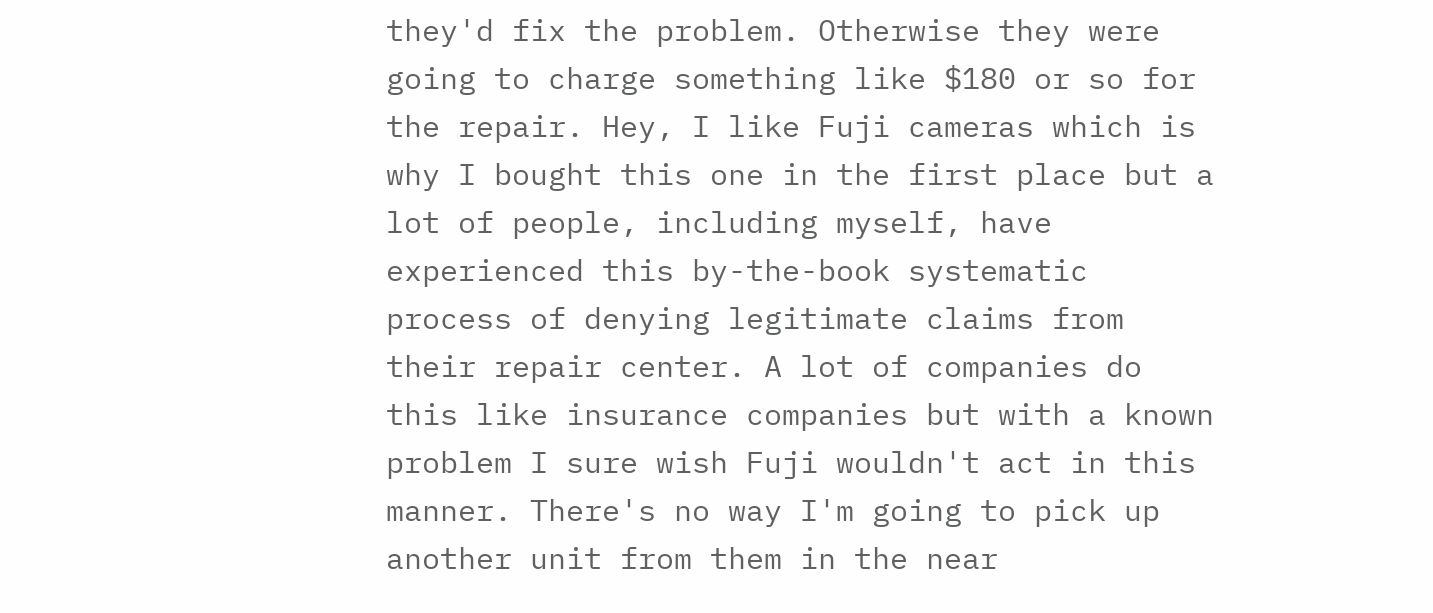they'd fix the problem. Otherwise they were going to charge something like $180 or so for the repair. Hey, I like Fuji cameras which is why I bought this one in the first place but a lot of people, including myself, have experienced this by-the-book systematic process of denying legitimate claims from their repair center. A lot of companies do this like insurance companies but with a known problem I sure wish Fuji wouldn't act in this manner. There's no way I'm going to pick up another unit from them in the near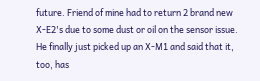future. Friend of mine had to return 2 brand new X-E2's due to some dust or oil on the sensor issue. He finally just picked up an X-M1 and said that it, too, has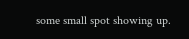some small spot showing up.